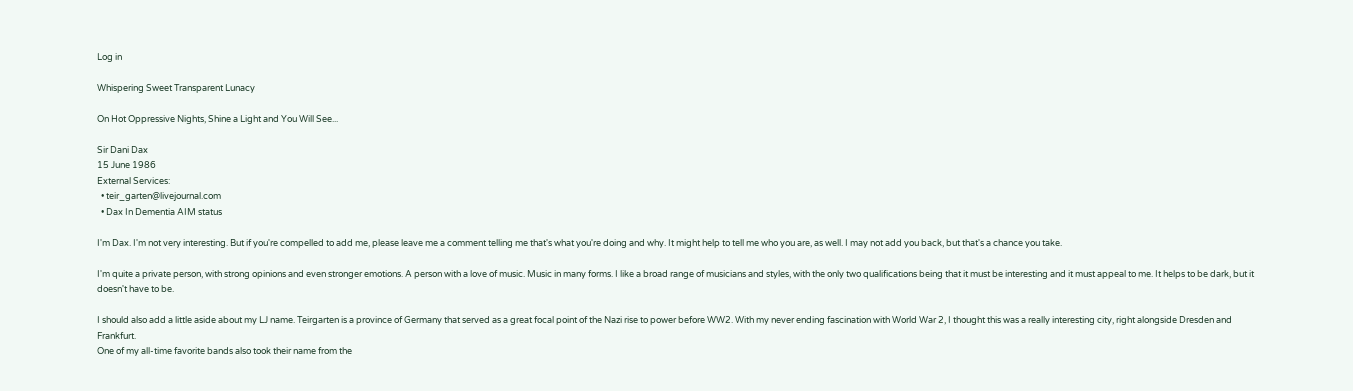Log in

Whispering Sweet Transparent Lunacy

On Hot Oppressive Nights, Shine a Light and You Will See...

Sir Dani Dax
15 June 1986
External Services:
  • teir_garten@livejournal.com
  • Dax In Dementia AIM status

I'm Dax. I'm not very interesting. But if you're compelled to add me, please leave me a comment telling me that's what you're doing and why. It might help to tell me who you are, as well. I may not add you back, but that's a chance you take.

I'm quite a private person, with strong opinions and even stronger emotions. A person with a love of music. Music in many forms. I like a broad range of musicians and styles, with the only two qualifications being that it must be interesting and it must appeal to me. It helps to be dark, but it doesn't have to be.

I should also add a little aside about my LJ name. Teirgarten is a province of Germany that served as a great focal point of the Nazi rise to power before WW2. With my never ending fascination with World War 2, I thought this was a really interesting city, right alongside Dresden and Frankfurt.
One of my all-time favorite bands also took their name from the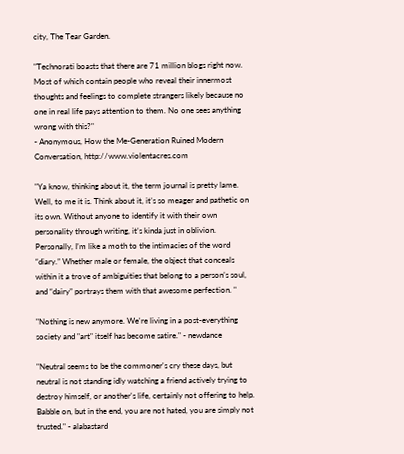city, The Tear Garden.

"Technorati boasts that there are 71 million blogs right now. Most of which contain people who reveal their innermost thoughts and feelings to complete strangers likely because no one in real life pays attention to them. No one sees anything wrong with this?"
- Anonymous, How the Me-Generation Ruined Modern Conversation, http://www.violentacres.com

"Ya know, thinking about it, the term journal is pretty lame. Well, to me it is. Think about it, it’s so meager and pathetic on its own. Without anyone to identify it with their own personality through writing, it’s kinda just in oblivion. Personally, I’m like a moth to the intimacies of the word “diary.” Whether male or female, the object that conceals within it a trove of ambiguities that belong to a person’s soul, and “dairy” portrays them with that awesome perfection. "

"Nothing is new anymore. We're living in a post-everything society and "art" itself has become satire." - newdance

"Neutral seems to be the commoner's cry these days, but neutral is not standing idly watching a friend actively trying to destroy himself, or another's life, certainly not offering to help. Babble on, but in the end, you are not hated, you are simply not trusted." - alabastard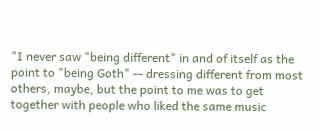"I never saw "being different" in and of itself as the point to "being Goth" -- dressing different from most others, maybe, but the point to me was to get together with people who liked the same music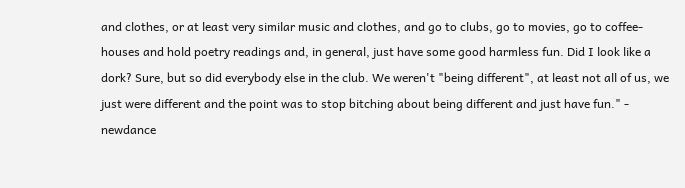and clothes, or at least very similar music and clothes, and go to clubs, go to movies, go to coffee-houses and hold poetry readings and, in general, just have some good harmless fun. Did I look like a dork? Sure, but so did everybody else in the club. We weren't "being different", at least not all of us, we just were different and the point was to stop bitching about being different and just have fun." - newdance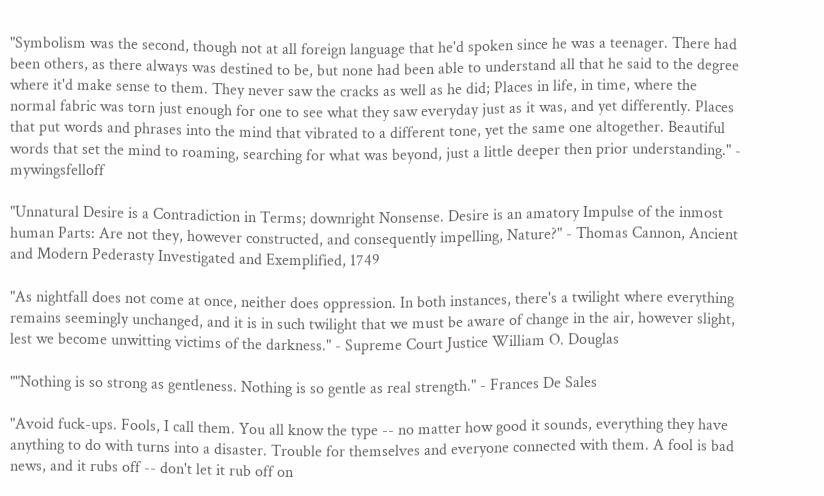"Symbolism was the second, though not at all foreign language that he'd spoken since he was a teenager. There had been others, as there always was destined to be, but none had been able to understand all that he said to the degree where it'd make sense to them. They never saw the cracks as well as he did; Places in life, in time, where the normal fabric was torn just enough for one to see what they saw everyday just as it was, and yet differently. Places that put words and phrases into the mind that vibrated to a different tone, yet the same one altogether. Beautiful words that set the mind to roaming, searching for what was beyond, just a little deeper then prior understanding." - mywingsfelloff

"Unnatural Desire is a Contradiction in Terms; downright Nonsense. Desire is an amatory Impulse of the inmost human Parts: Are not they, however constructed, and consequently impelling, Nature?" - Thomas Cannon, Ancient and Modern Pederasty Investigated and Exemplified, 1749

"As nightfall does not come at once, neither does oppression. In both instances, there's a twilight where everything remains seemingly unchanged, and it is in such twilight that we must be aware of change in the air, however slight, lest we become unwitting victims of the darkness." - Supreme Court Justice William O. Douglas

""Nothing is so strong as gentleness. Nothing is so gentle as real strength." - Frances De Sales

"Avoid fuck-ups. Fools, I call them. You all know the type -- no matter how good it sounds, everything they have anything to do with turns into a disaster. Trouble for themselves and everyone connected with them. A fool is bad news, and it rubs off -- don't let it rub off on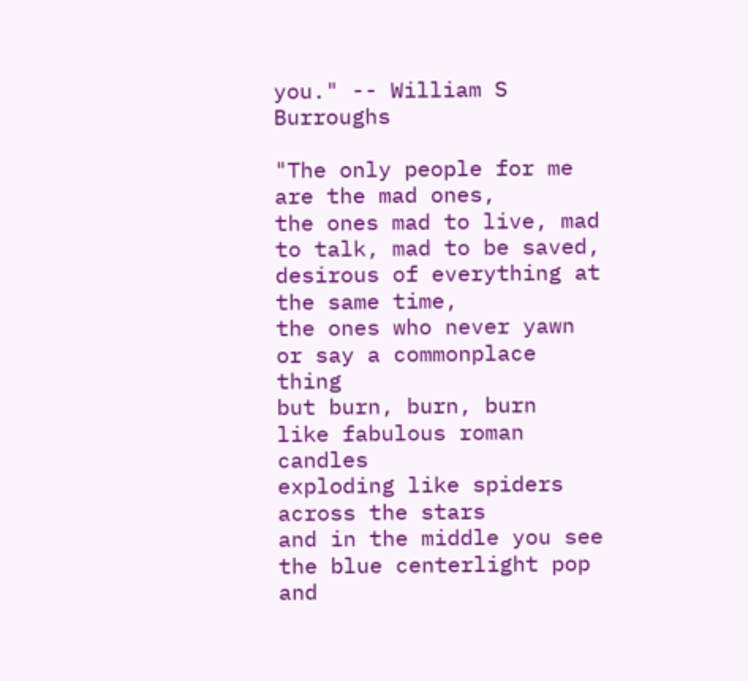you." -- William S Burroughs

"The only people for me are the mad ones,
the ones mad to live, mad to talk, mad to be saved,
desirous of everything at the same time,
the ones who never yawn or say a commonplace thing
but burn, burn, burn
like fabulous roman candles
exploding like spiders across the stars
and in the middle you see the blue centerlight pop
and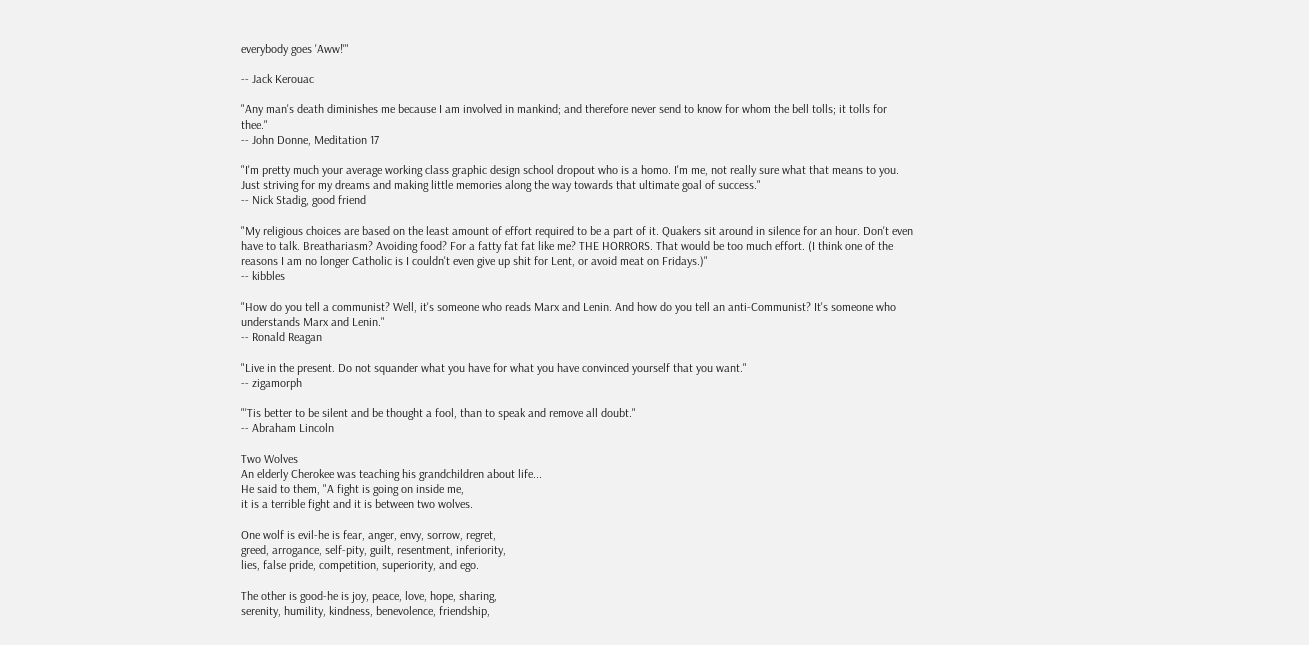everybody goes 'Aww!'"

-- Jack Kerouac

"Any man's death diminishes me because I am involved in mankind; and therefore never send to know for whom the bell tolls; it tolls for thee."
-- John Donne, Meditation 17

"I'm pretty much your average working class graphic design school dropout who is a homo. I'm me, not really sure what that means to you. Just striving for my dreams and making little memories along the way towards that ultimate goal of success."
-- Nick Stadig, good friend

"My religious choices are based on the least amount of effort required to be a part of it. Quakers sit around in silence for an hour. Don't even have to talk. Breathariasm? Avoiding food? For a fatty fat fat like me? THE HORRORS. That would be too much effort. (I think one of the reasons I am no longer Catholic is I couldn't even give up shit for Lent, or avoid meat on Fridays.)"
-- kibbles

"How do you tell a communist? Well, it's someone who reads Marx and Lenin. And how do you tell an anti-Communist? It's someone who understands Marx and Lenin."
-- Ronald Reagan

"Live in the present. Do not squander what you have for what you have convinced yourself that you want."
-- zigamorph

"'Tis better to be silent and be thought a fool, than to speak and remove all doubt."
-- Abraham Lincoln

Two Wolves
An elderly Cherokee was teaching his grandchildren about life...
He said to them, "A fight is going on inside me,
it is a terrible fight and it is between two wolves.

One wolf is evil-he is fear, anger, envy, sorrow, regret,
greed, arrogance, self-pity, guilt, resentment, inferiority,
lies, false pride, competition, superiority, and ego.

The other is good-he is joy, peace, love, hope, sharing,
serenity, humility, kindness, benevolence, friendship,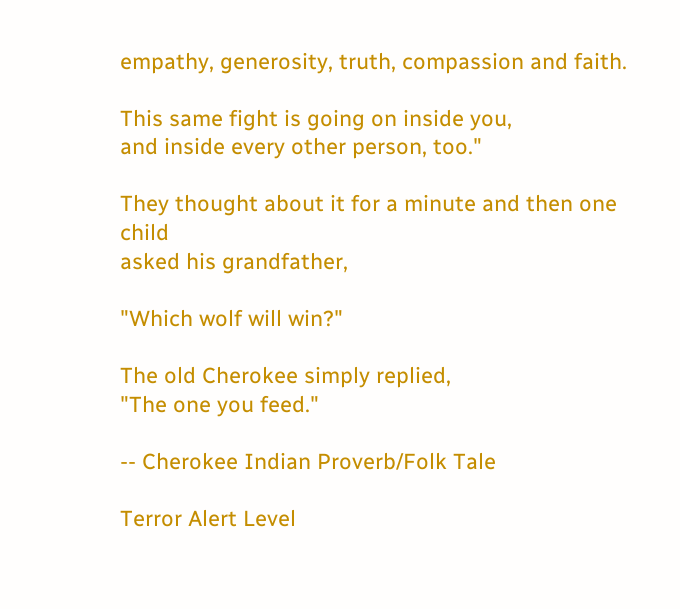empathy, generosity, truth, compassion and faith.

This same fight is going on inside you,
and inside every other person, too."

They thought about it for a minute and then one child
asked his grandfather,

"Which wolf will win?"

The old Cherokee simply replied,
"The one you feed."

-- Cherokee Indian Proverb/Folk Tale

Terror Alert Level